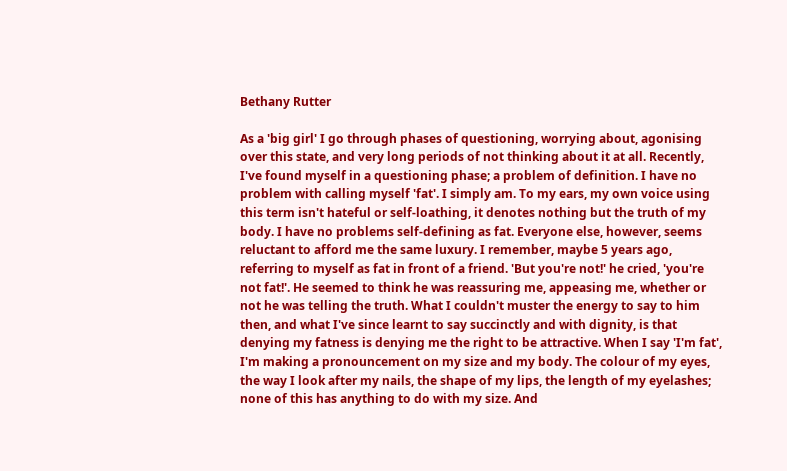Bethany Rutter

As a 'big girl' I go through phases of questioning, worrying about, agonising over this state, and very long periods of not thinking about it at all. Recently, I've found myself in a questioning phase; a problem of definition. I have no problem with calling myself 'fat'. I simply am. To my ears, my own voice using this term isn't hateful or self-loathing, it denotes nothing but the truth of my body. I have no problems self-defining as fat. Everyone else, however, seems reluctant to afford me the same luxury. I remember, maybe 5 years ago, referring to myself as fat in front of a friend. 'But you're not!' he cried, 'you're not fat!'. He seemed to think he was reassuring me, appeasing me, whether or not he was telling the truth. What I couldn't muster the energy to say to him then, and what I've since learnt to say succinctly and with dignity, is that denying my fatness is denying me the right to be attractive. When I say 'I'm fat', I'm making a pronouncement on my size and my body. The colour of my eyes, the way I look after my nails, the shape of my lips, the length of my eyelashes; none of this has anything to do with my size. And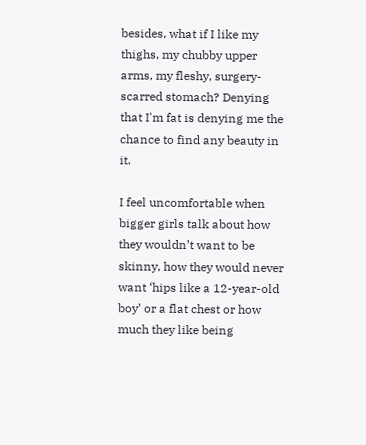besides, what if I like my thighs, my chubby upper arms, my fleshy, surgery-scarred stomach? Denying that I'm fat is denying me the chance to find any beauty in it.

I feel uncomfortable when bigger girls talk about how they wouldn’t want to be skinny, how they would never want ‘hips like a 12-year-old boy’ or a flat chest or how much they like being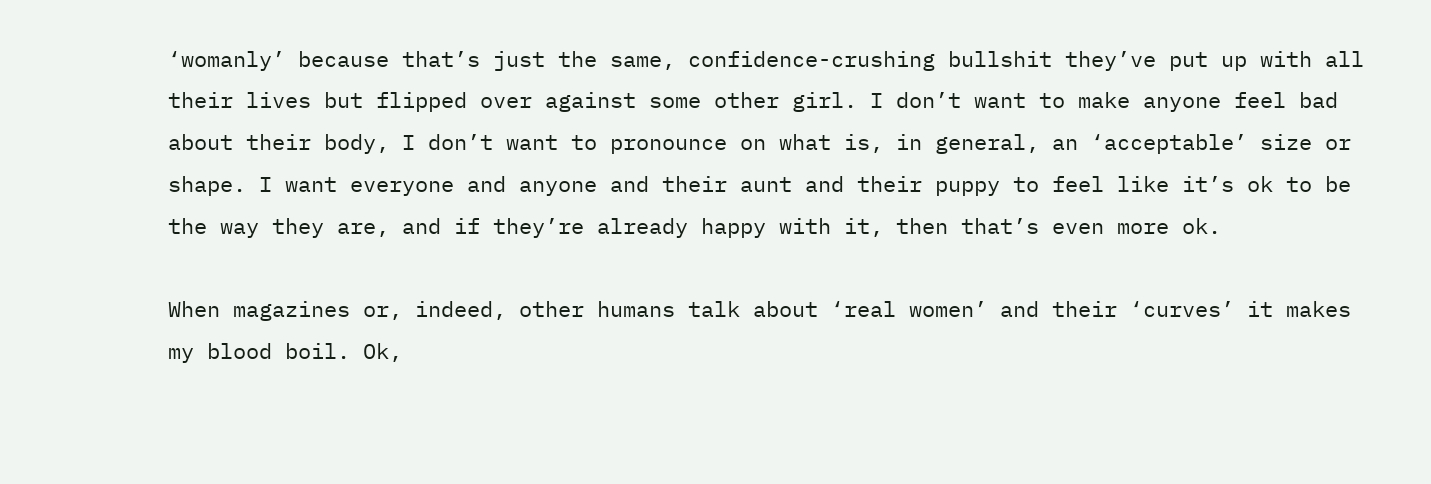‘womanly’ because that’s just the same, confidence-crushing bullshit they’ve put up with all their lives but flipped over against some other girl. I don’t want to make anyone feel bad about their body, I don’t want to pronounce on what is, in general, an ‘acceptable’ size or shape. I want everyone and anyone and their aunt and their puppy to feel like it’s ok to be the way they are, and if they’re already happy with it, then that’s even more ok.

When magazines or, indeed, other humans talk about ‘real women’ and their ‘curves’ it makes my blood boil. Ok,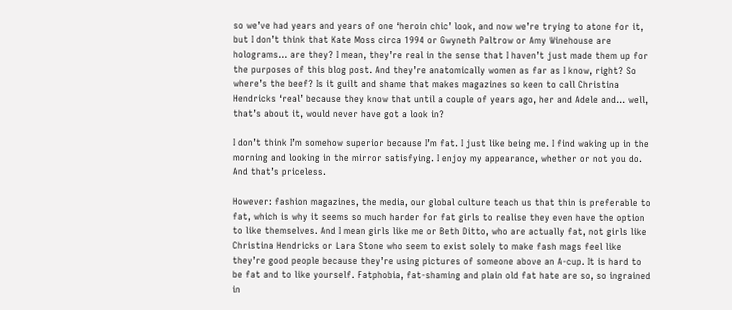so we’ve had years and years of one ‘heroin chic’ look, and now we’re trying to atone for it, but I don’t think that Kate Moss circa 1994 or Gwyneth Paltrow or Amy Winehouse are holograms… are they? I mean, they’re real in the sense that I haven’t just made them up for the purposes of this blog post. And they’re anatomically women as far as I know, right? So where’s the beef? Is it guilt and shame that makes magazines so keen to call Christina Hendricks ‘real’ because they know that until a couple of years ago, her and Adele and… well, that’s about it, would never have got a look in?

I don’t think I’m somehow superior because I’m fat. I just like being me. I find waking up in the morning and looking in the mirror satisfying. I enjoy my appearance, whether or not you do. And that’s priceless.

However: fashion magazines, the media, our global culture teach us that thin is preferable to fat, which is why it seems so much harder for fat girls to realise they even have the option to like themselves. And I mean girls like me or Beth Ditto, who are actually fat, not girls like Christina Hendricks or Lara Stone who seem to exist solely to make fash mags feel like they’re good people because they’re using pictures of someone above an A-cup. It is hard to be fat and to like yourself. Fatphobia, fat-shaming and plain old fat hate are so, so ingrained in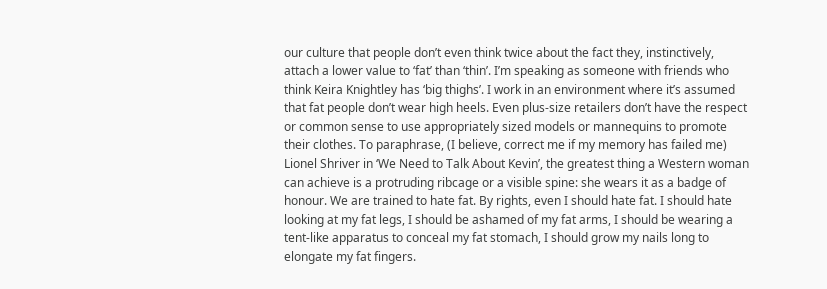our culture that people don’t even think twice about the fact they, instinctively, attach a lower value to ‘fat’ than ‘thin’. I’m speaking as someone with friends who think Keira Knightley has ‘big thighs’. I work in an environment where it’s assumed that fat people don’t wear high heels. Even plus-size retailers don’t have the respect or common sense to use appropriately sized models or mannequins to promote their clothes. To paraphrase, (I believe, correct me if my memory has failed me) Lionel Shriver in ‘We Need to Talk About Kevin’, the greatest thing a Western woman can achieve is a protruding ribcage or a visible spine: she wears it as a badge of honour. We are trained to hate fat. By rights, even I should hate fat. I should hate looking at my fat legs, I should be ashamed of my fat arms, I should be wearing a tent-like apparatus to conceal my fat stomach, I should grow my nails long to elongate my fat fingers.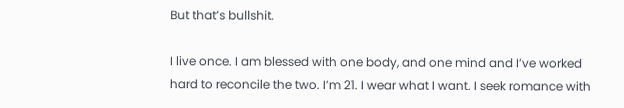But that’s bullshit.

I live once. I am blessed with one body, and one mind and I’ve worked hard to reconcile the two. I’m 21. I wear what I want. I seek romance with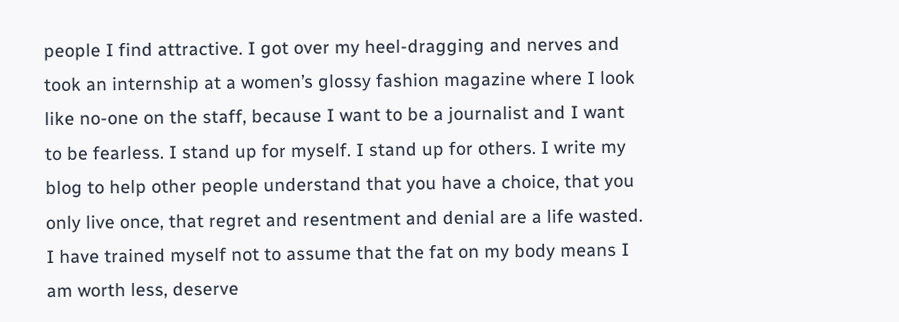people I find attractive. I got over my heel-dragging and nerves and took an internship at a women’s glossy fashion magazine where I look like no-one on the staff, because I want to be a journalist and I want to be fearless. I stand up for myself. I stand up for others. I write my blog to help other people understand that you have a choice, that you only live once, that regret and resentment and denial are a life wasted. I have trained myself not to assume that the fat on my body means I am worth less, deserve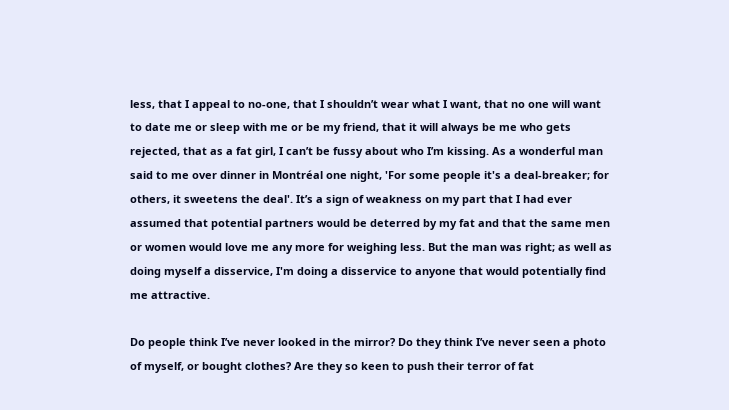less, that I appeal to no-one, that I shouldn’t wear what I want, that no one will want to date me or sleep with me or be my friend, that it will always be me who gets rejected, that as a fat girl, I can’t be fussy about who I’m kissing. As a wonderful man said to me over dinner in Montréal one night, 'For some people it's a deal-breaker; for others, it sweetens the deal'. It’s a sign of weakness on my part that I had ever assumed that potential partners would be deterred by my fat and that the same men or women would love me any more for weighing less. But the man was right; as well as doing myself a disservice, I'm doing a disservice to anyone that would potentially find me attractive.

Do people think I’ve never looked in the mirror? Do they think I’ve never seen a photo of myself, or bought clothes? Are they so keen to push their terror of fat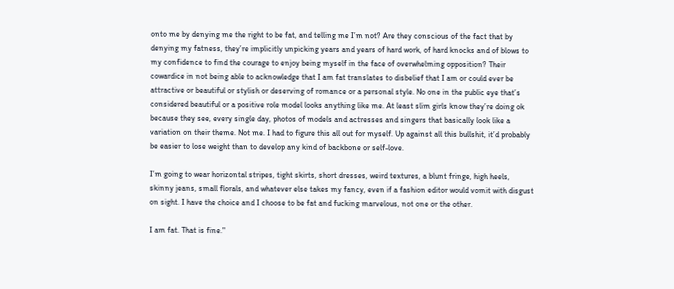onto me by denying me the right to be fat, and telling me I’m not? Are they conscious of the fact that by denying my fatness, they’re implicitly unpicking years and years of hard work, of hard knocks and of blows to my confidence to find the courage to enjoy being myself in the face of overwhelming opposition? Their cowardice in not being able to acknowledge that I am fat translates to disbelief that I am or could ever be attractive or beautiful or stylish or deserving of romance or a personal style. No one in the public eye that’s considered beautiful or a positive role model looks anything like me. At least slim girls know they’re doing ok because they see, every single day, photos of models and actresses and singers that basically look like a variation on their theme. Not me. I had to figure this all out for myself. Up against all this bullshit, it’d probably be easier to lose weight than to develop any kind of backbone or self-love.

I’m going to wear horizontal stripes, tight skirts, short dresses, weird textures, a blunt fringe, high heels, skinny jeans, small florals, and whatever else takes my fancy, even if a fashion editor would vomit with disgust on sight. I have the choice and I choose to be fat and fucking marvelous, not one or the other.

I am fat. That is fine."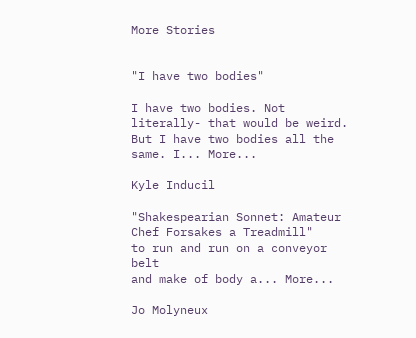More Stories


"I have two bodies"

I have two bodies. Not literally- that would be weird. But I have two bodies all the same. I... More...

Kyle Inducil

"Shakespearian Sonnet: Amateur Chef Forsakes a Treadmill"
to run and run on a conveyor belt
and make of body a... More...

Jo Molyneux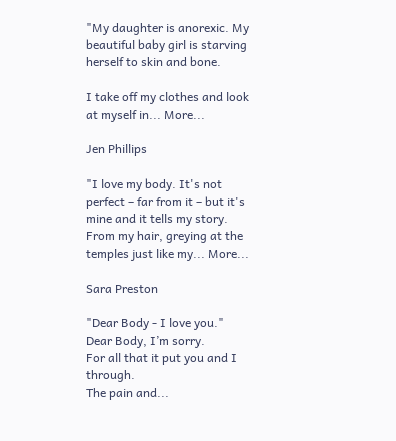"My daughter is anorexic. My beautiful baby girl is starving herself to skin and bone.

I take off my clothes and look at myself in... More...

Jen Phillips

"I love my body. It's not perfect – far from it – but it's mine and it tells my story. From my hair, greying at the temples just like my... More...

Sara Preston

"Dear Body - I love you."
Dear Body, I’m sorry.
For all that it put you and I through.
The pain and...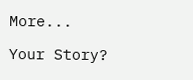More...

Your Story?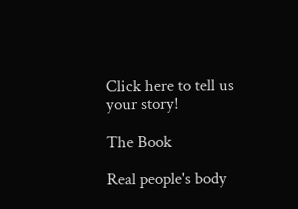Click here to tell us your story!

The Book

Real people's body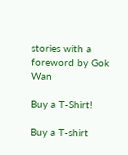stories with a foreword by Gok Wan

Buy a T-Shirt!

Buy a T-shirt